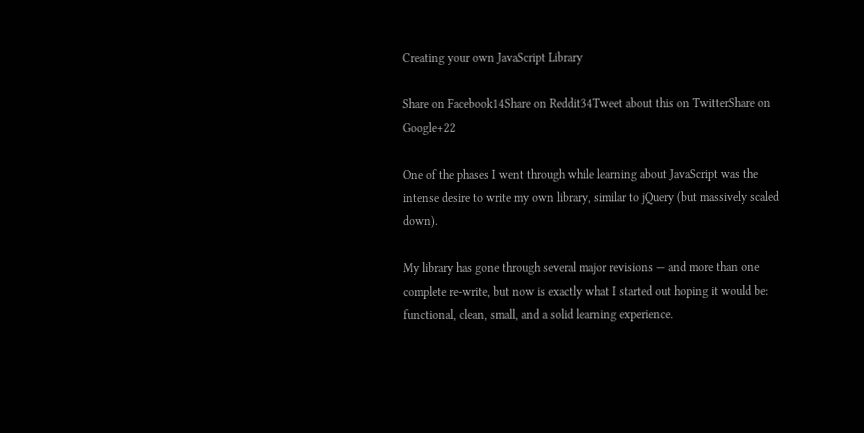Creating your own JavaScript Library

Share on Facebook14Share on Reddit34Tweet about this on TwitterShare on Google+22

One of the phases I went through while learning about JavaScript was the intense desire to write my own library, similar to jQuery (but massively scaled down).

My library has gone through several major revisions — and more than one complete re-write, but now is exactly what I started out hoping it would be: functional, clean, small, and a solid learning experience.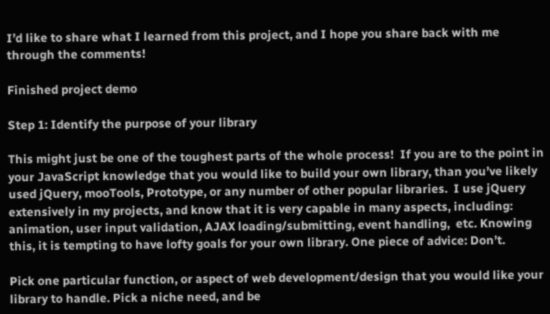I’d like to share what I learned from this project, and I hope you share back with me through the comments!

Finished project demo

Step 1: Identify the purpose of your library

This might just be one of the toughest parts of the whole process!  If you are to the point in your JavaScript knowledge that you would like to build your own library, than you’ve likely used jQuery, mooTools, Prototype, or any number of other popular libraries.  I use jQuery extensively in my projects, and know that it is very capable in many aspects, including: animation, user input validation, AJAX loading/submitting, event handling,  etc. Knowing this, it is tempting to have lofty goals for your own library. One piece of advice: Don’t.

Pick one particular function, or aspect of web development/design that you would like your library to handle. Pick a niche need, and be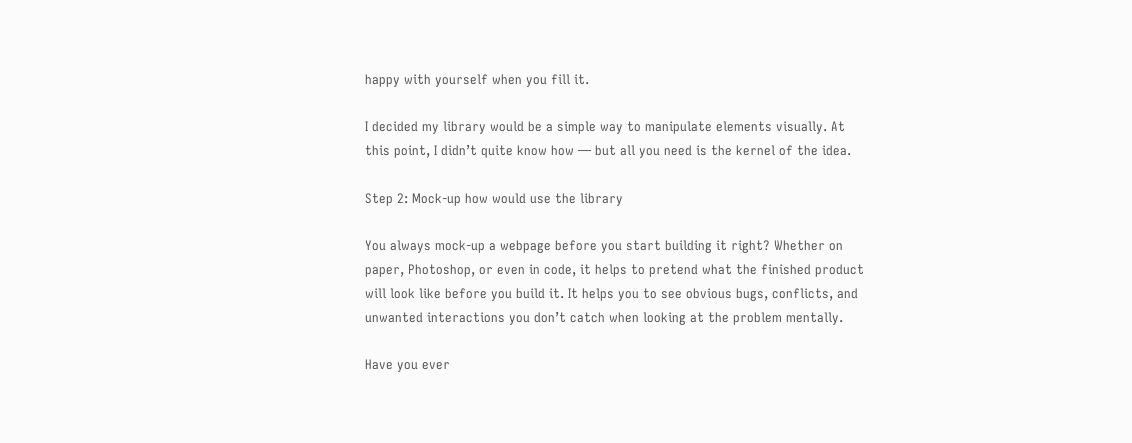happy with yourself when you fill it.

I decided my library would be a simple way to manipulate elements visually. At this point, I didn’t quite know how — but all you need is the kernel of the idea.

Step 2: Mock-up how would use the library

You always mock-up a webpage before you start building it right? Whether on paper, Photoshop, or even in code, it helps to pretend what the finished product will look like before you build it. It helps you to see obvious bugs, conflicts, and unwanted interactions you don’t catch when looking at the problem mentally.

Have you ever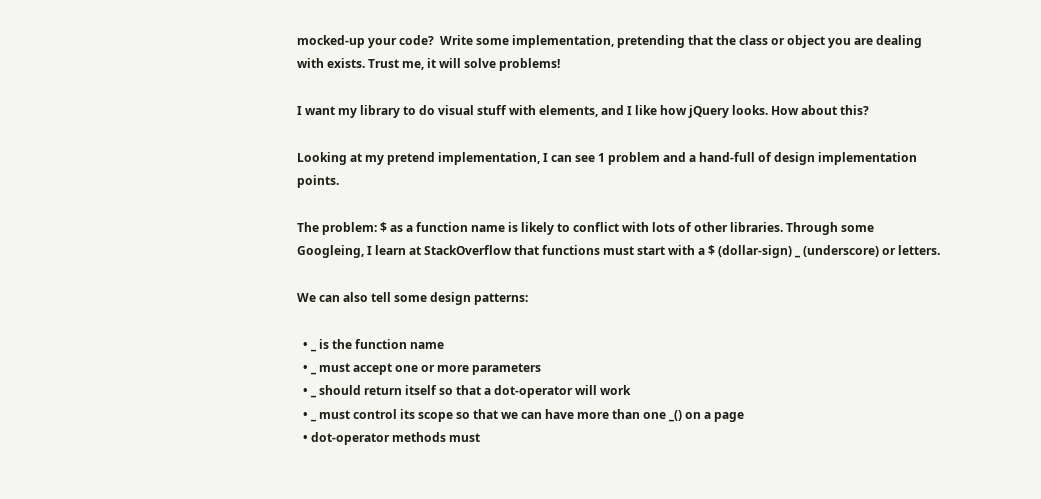mocked-up your code?  Write some implementation, pretending that the class or object you are dealing with exists. Trust me, it will solve problems!

I want my library to do visual stuff with elements, and I like how jQuery looks. How about this?

Looking at my pretend implementation, I can see 1 problem and a hand-full of design implementation points.

The problem: $ as a function name is likely to conflict with lots of other libraries. Through some Googleing, I learn at StackOverflow that functions must start with a $ (dollar-sign) _ (underscore) or letters.

We can also tell some design patterns:

  • _ is the function name
  • _ must accept one or more parameters
  • _ should return itself so that a dot-operator will work
  • _ must control its scope so that we can have more than one _() on a page
  • dot-operator methods must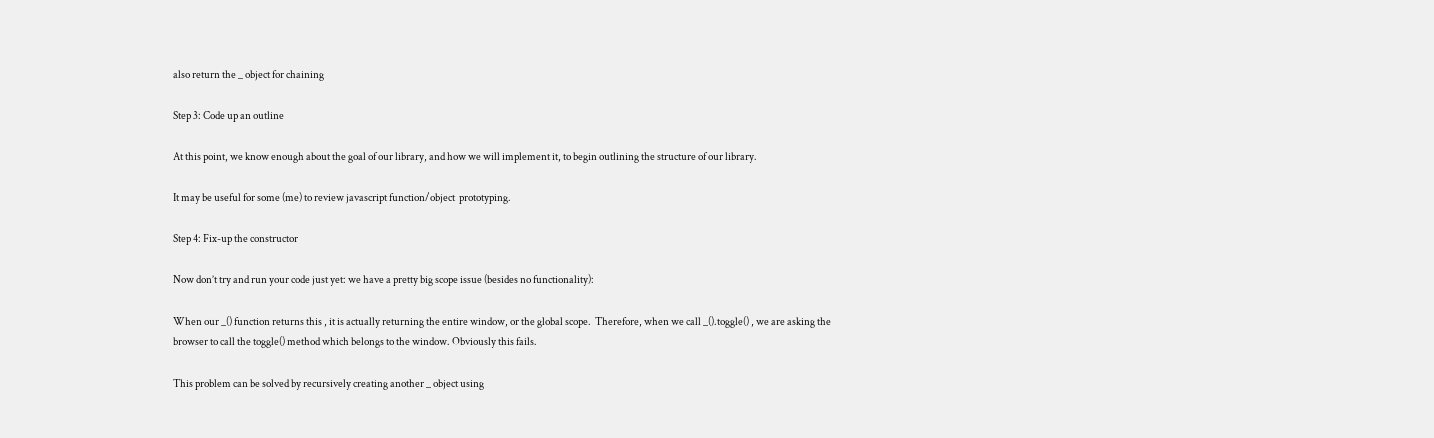also return the _ object for chaining

Step 3: Code up an outline

At this point, we know enough about the goal of our library, and how we will implement it, to begin outlining the structure of our library.

It may be useful for some (me) to review javascript function/object  prototyping.

Step 4: Fix-up the constructor

Now don’t try and run your code just yet: we have a pretty big scope issue (besides no functionality):

When our _() function returns this , it is actually returning the entire window, or the global scope.  Therefore, when we call _().toggle() , we are asking the browser to call the toggle() method which belongs to the window. Obviously this fails.

This problem can be solved by recursively creating another _ object using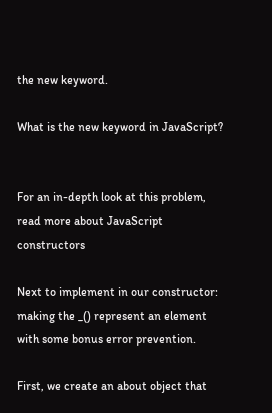the new keyword.

What is the new keyword in JavaScript?


For an in-depth look at this problem, read more about JavaScript constructors

Next to implement in our constructor: making the _() represent an element with some bonus error prevention.

First, we create an about object that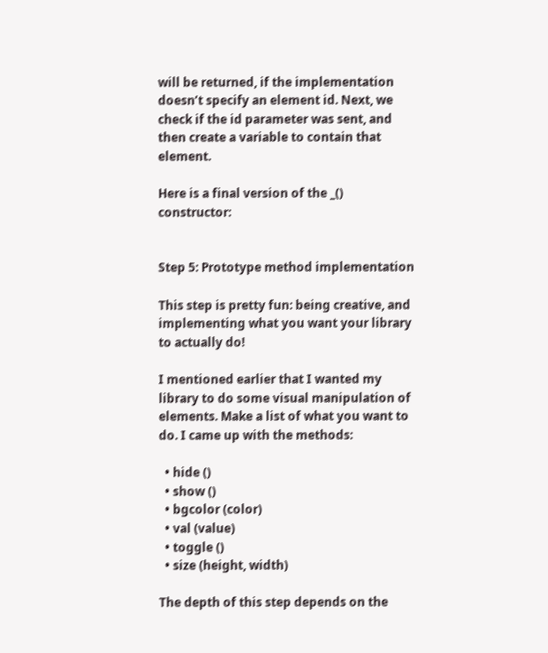will be returned, if the implementation doesn’t specify an element id. Next, we check if the id parameter was sent, and then create a variable to contain that element.

Here is a final version of the _() constructor:


Step 5: Prototype method implementation

This step is pretty fun: being creative, and implementing what you want your library to actually do!

I mentioned earlier that I wanted my library to do some visual manipulation of elements. Make a list of what you want to do. I came up with the methods:

  • hide ()
  • show ()
  • bgcolor (color)
  • val (value)
  • toggle ()
  • size (height, width)

The depth of this step depends on the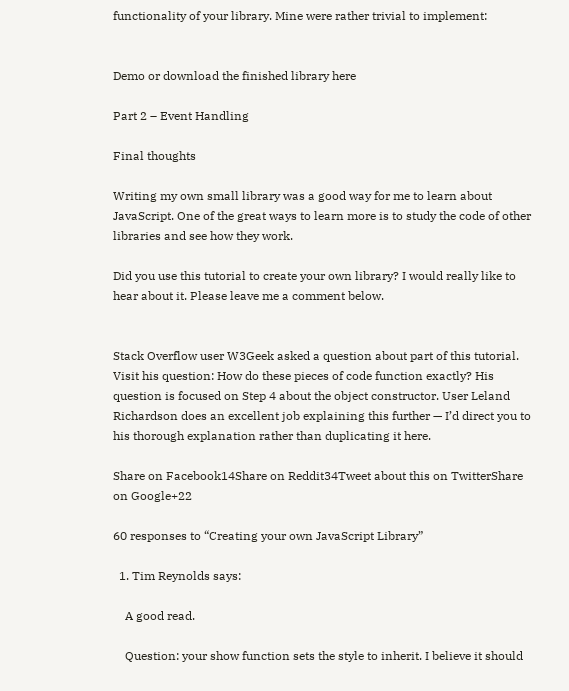functionality of your library. Mine were rather trivial to implement:


Demo or download the finished library here

Part 2 – Event Handling

Final thoughts

Writing my own small library was a good way for me to learn about JavaScript. One of the great ways to learn more is to study the code of other libraries and see how they work.

Did you use this tutorial to create your own library? I would really like to hear about it. Please leave me a comment below.


Stack Overflow user W3Geek asked a question about part of this tutorial. Visit his question: How do these pieces of code function exactly? His question is focused on Step 4 about the object constructor. User Leland Richardson does an excellent job explaining this further — I’d direct you to his thorough explanation rather than duplicating it here.

Share on Facebook14Share on Reddit34Tweet about this on TwitterShare on Google+22

60 responses to “Creating your own JavaScript Library”

  1. Tim Reynolds says:

    A good read.

    Question: your show function sets the style to inherit. I believe it should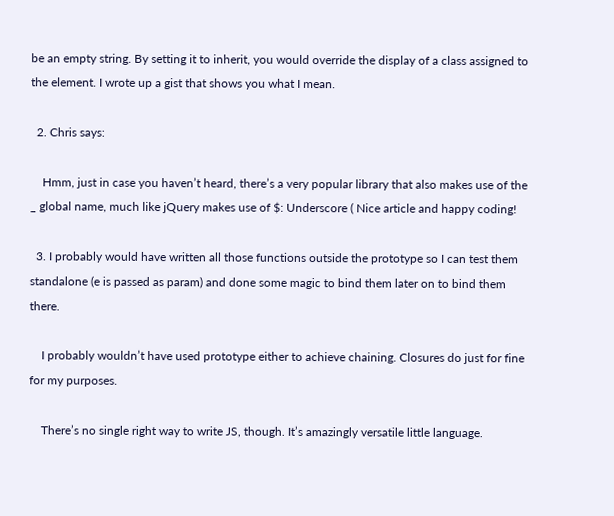be an empty string. By setting it to inherit, you would override the display of a class assigned to the element. I wrote up a gist that shows you what I mean.

  2. Chris says:

    Hmm, just in case you haven’t heard, there’s a very popular library that also makes use of the _ global name, much like jQuery makes use of $: Underscore ( Nice article and happy coding!

  3. I probably would have written all those functions outside the prototype so I can test them standalone (e is passed as param) and done some magic to bind them later on to bind them there.

    I probably wouldn’t have used prototype either to achieve chaining. Closures do just for fine for my purposes.

    There’s no single right way to write JS, though. It’s amazingly versatile little language.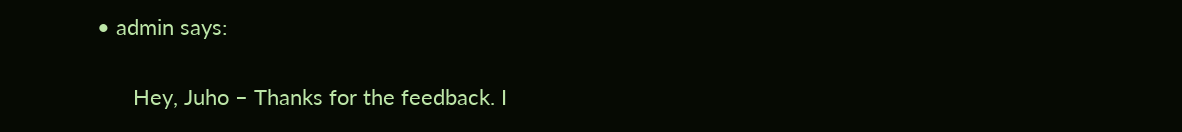• admin says:

      Hey, Juho – Thanks for the feedback. I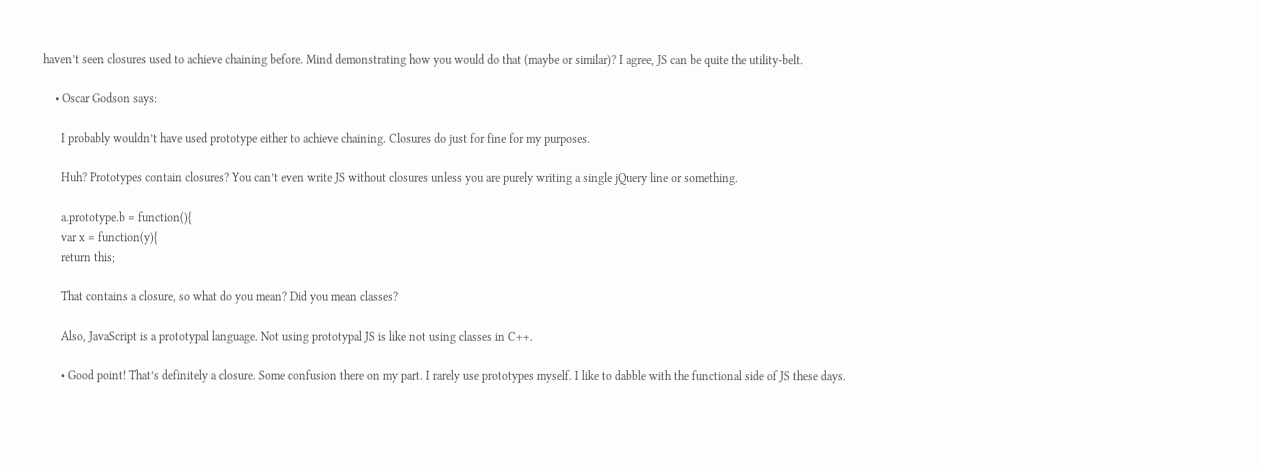haven’t seen closures used to achieve chaining before. Mind demonstrating how you would do that (maybe or similar)? I agree, JS can be quite the utility-belt.

    • Oscar Godson says:

      I probably wouldn’t have used prototype either to achieve chaining. Closures do just for fine for my purposes.

      Huh? Prototypes contain closures? You can’t even write JS without closures unless you are purely writing a single jQuery line or something.

      a.prototype.b = function(){
      var x = function(y){
      return this;

      That contains a closure, so what do you mean? Did you mean classes?

      Also, JavaScript is a prototypal language. Not using prototypal JS is like not using classes in C++.

      • Good point! That’s definitely a closure. Some confusion there on my part. I rarely use prototypes myself. I like to dabble with the functional side of JS these days.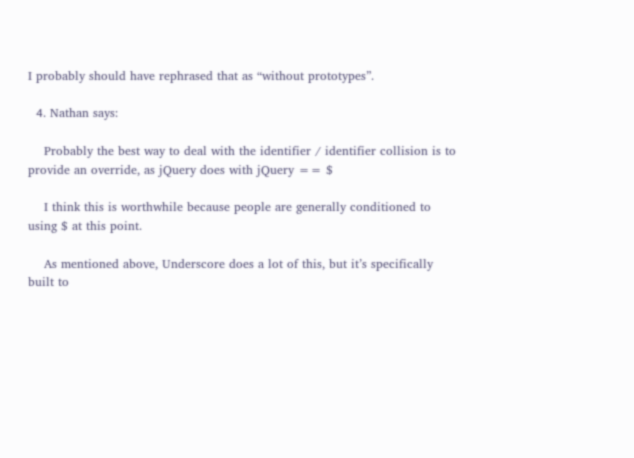I probably should have rephrased that as “without prototypes”.

  4. Nathan says:

    Probably the best way to deal with the identifier / identifier collision is to provide an override, as jQuery does with jQuery == $

    I think this is worthwhile because people are generally conditioned to using $ at this point.

    As mentioned above, Underscore does a lot of this, but it’s specifically built to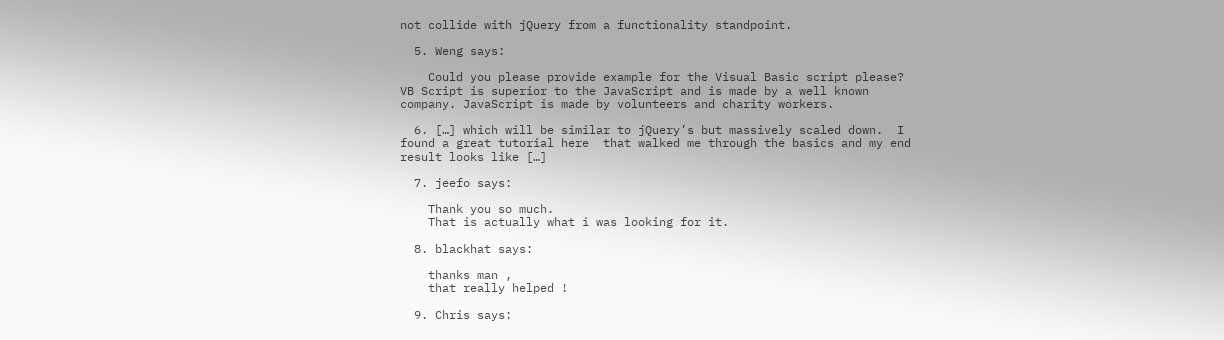not collide with jQuery from a functionality standpoint.

  5. Weng says:

    Could you please provide example for the Visual Basic script please? VB Script is superior to the JavaScript and is made by a well known company. JavaScript is made by volunteers and charity workers.

  6. […] which will be similar to jQuery’s but massively scaled down.  I found a great tutorial here  that walked me through the basics and my end result looks like […]

  7. jeefo says:

    Thank you so much.
    That is actually what i was looking for it.

  8. blackhat says:

    thanks man ,
    that really helped !

  9. Chris says: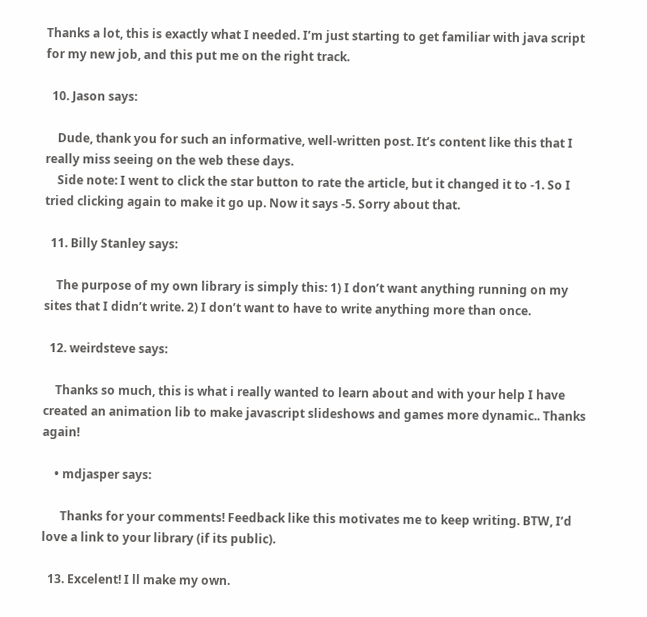Thanks a lot, this is exactly what I needed. I’m just starting to get familiar with java script for my new job, and this put me on the right track.

  10. Jason says:

    Dude, thank you for such an informative, well-written post. It’s content like this that I really miss seeing on the web these days.
    Side note: I went to click the star button to rate the article, but it changed it to -1. So I tried clicking again to make it go up. Now it says -5. Sorry about that.

  11. Billy Stanley says:

    The purpose of my own library is simply this: 1) I don’t want anything running on my sites that I didn’t write. 2) I don’t want to have to write anything more than once.

  12. weirdsteve says:

    Thanks so much, this is what i really wanted to learn about and with your help I have created an animation lib to make javascript slideshows and games more dynamic.. Thanks again!

    • mdjasper says:

      Thanks for your comments! Feedback like this motivates me to keep writing. BTW, I’d love a link to your library (if its public).

  13. Excelent! I ll make my own.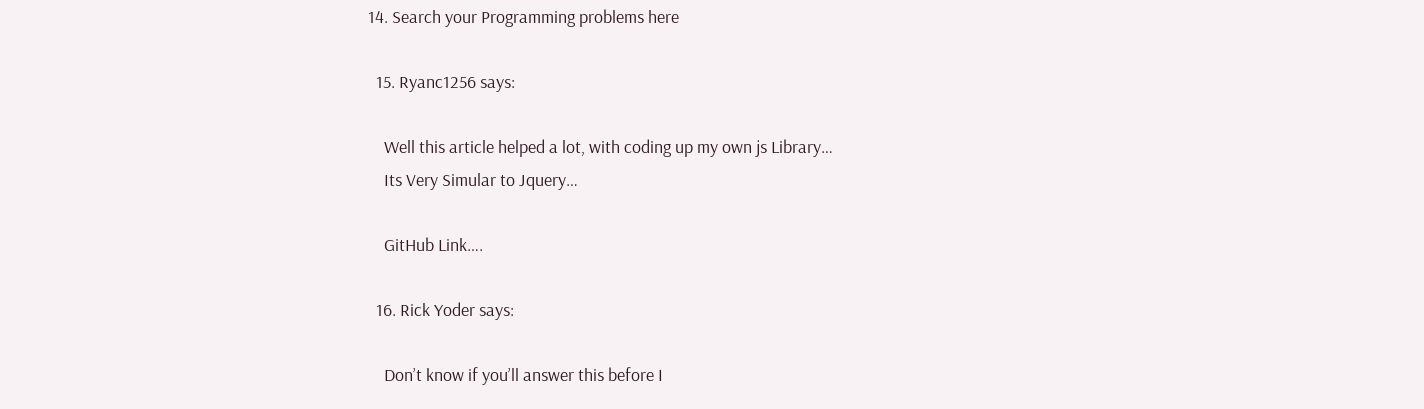14. Search your Programming problems here

  15. Ryanc1256 says:

    Well this article helped a lot, with coding up my own js Library…
    Its Very Simular to Jquery…

    GitHub Link….

  16. Rick Yoder says:

    Don’t know if you’ll answer this before I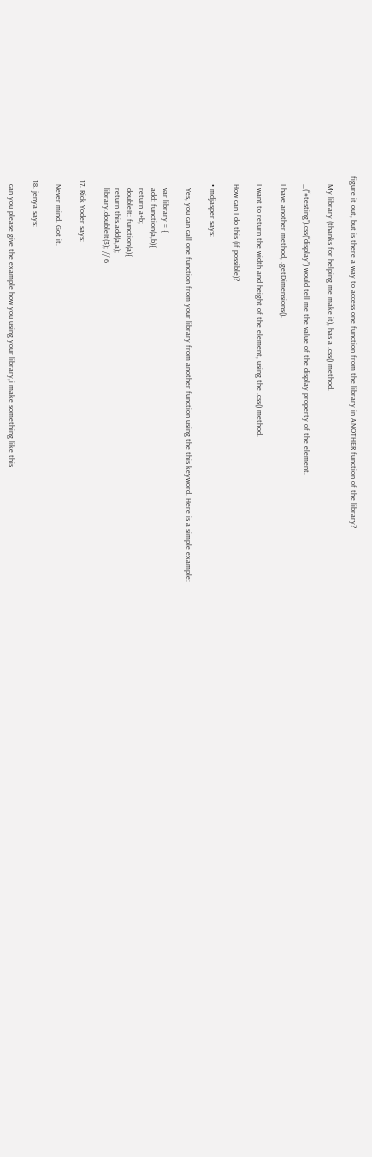figure it out, but is there a way to access one function from the library in ANOTHER function of the library?

    My library (thanks for helping me make it), has a .css() method.

    _(“#testing”).css(“display”) would tell me the value of the display property of the element.

    I have another method, .getDimensions().

    I want to return the width and height of the element, using the .css() method.

    How can I do this (if possible)?

    • mdjasper says:

      Yes, you can call one function from your library from another function using the this keyword. Here is a simple example:

      var library = {
      add: function(a,b){
      return a+b;
      doubleIt: function(a){
      return this.add(a,a);
      library.doubleIt(3); // 6

  17. Rick Yoder says:

    Never mind. Got it.

  18. jenya says:

    can you please give the example how you using your library,i make something like this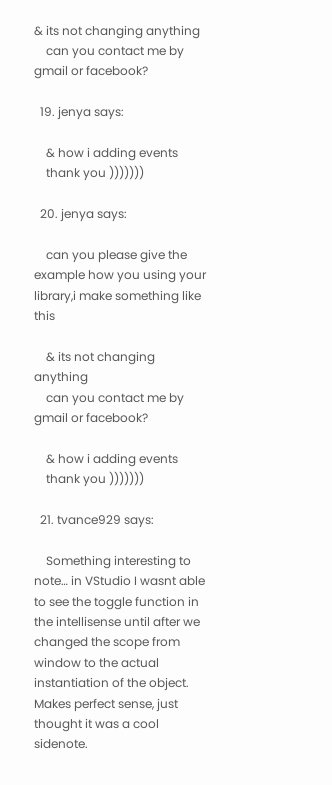& its not changing anything
    can you contact me by gmail or facebook?

  19. jenya says:

    & how i adding events
    thank you )))))))

  20. jenya says:

    can you please give the example how you using your library,i make something like this

    & its not changing anything
    can you contact me by gmail or facebook?

    & how i adding events
    thank you )))))))

  21. tvance929 says:

    Something interesting to note… in VStudio I wasnt able to see the toggle function in the intellisense until after we changed the scope from window to the actual instantiation of the object. Makes perfect sense, just thought it was a cool sidenote.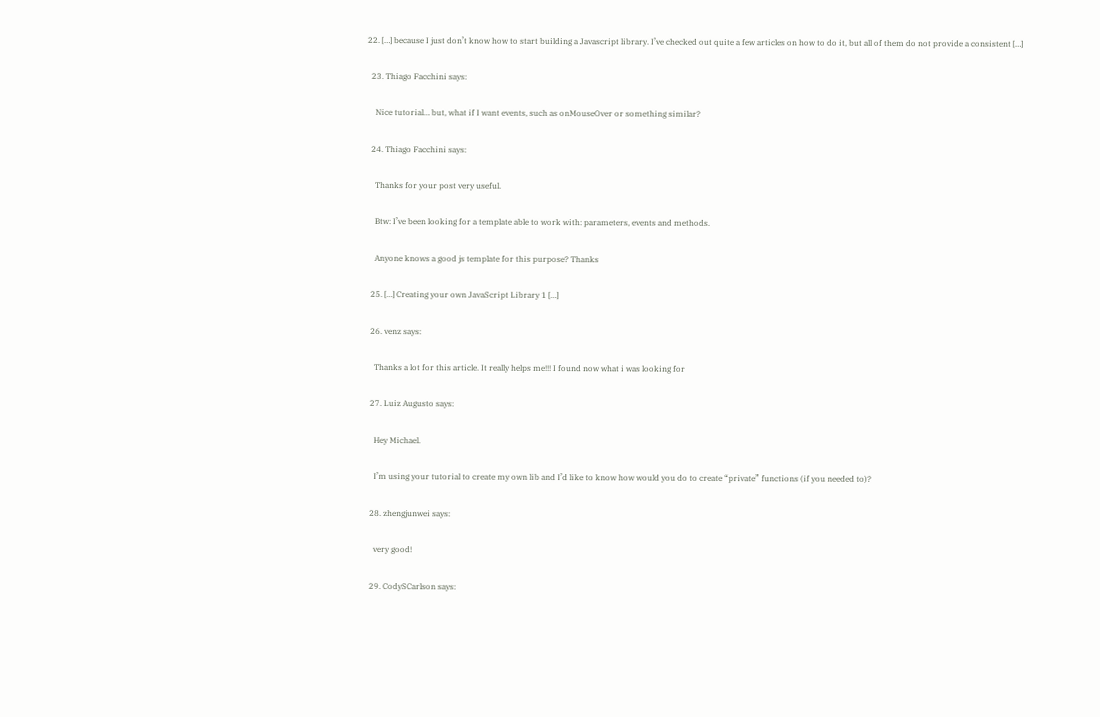22. […] because I just don’t know how to start building a Javascript library. I’ve checked out quite a few articles on how to do it, but all of them do not provide a consistent […]

  23. Thiago Facchini says:

    Nice tutorial… but, what if I want events, such as onMouseOver or something similar?

  24. Thiago Facchini says:

    Thanks for your post very useful.

    Btw: I’ve been looking for a template able to work with: parameters, events and methods.

    Anyone knows a good js template for this purpose? Thanks

  25. […] Creating your own JavaScript Library 1 […]

  26. venz says:

    Thanks a lot for this article. It really helps me!!! I found now what i was looking for

  27. Luiz Augusto says:

    Hey Michael.

    I’m using your tutorial to create my own lib and I’d like to know how would you do to create “private” functions (if you needed to)?

  28. zhengjunwei says:

    very good!

  29. CodySCarlson says: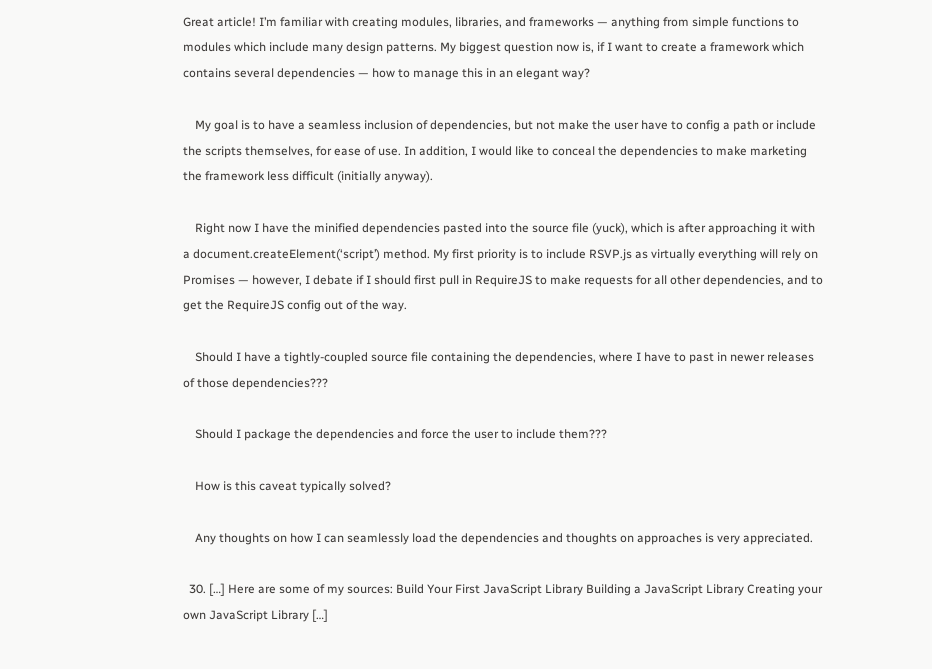Great article! I’m familiar with creating modules, libraries, and frameworks — anything from simple functions to modules which include many design patterns. My biggest question now is, if I want to create a framework which contains several dependencies — how to manage this in an elegant way?

    My goal is to have a seamless inclusion of dependencies, but not make the user have to config a path or include the scripts themselves, for ease of use. In addition, I would like to conceal the dependencies to make marketing the framework less difficult (initially anyway).

    Right now I have the minified dependencies pasted into the source file (yuck), which is after approaching it with a document.createElement(‘script’) method. My first priority is to include RSVP.js as virtually everything will rely on Promises — however, I debate if I should first pull in RequireJS to make requests for all other dependencies, and to get the RequireJS config out of the way.

    Should I have a tightly-coupled source file containing the dependencies, where I have to past in newer releases of those dependencies???

    Should I package the dependencies and force the user to include them???

    How is this caveat typically solved?

    Any thoughts on how I can seamlessly load the dependencies and thoughts on approaches is very appreciated.

  30. […] Here are some of my sources: Build Your First JavaScript Library Building a JavaScript Library Creating your own JavaScript Library […]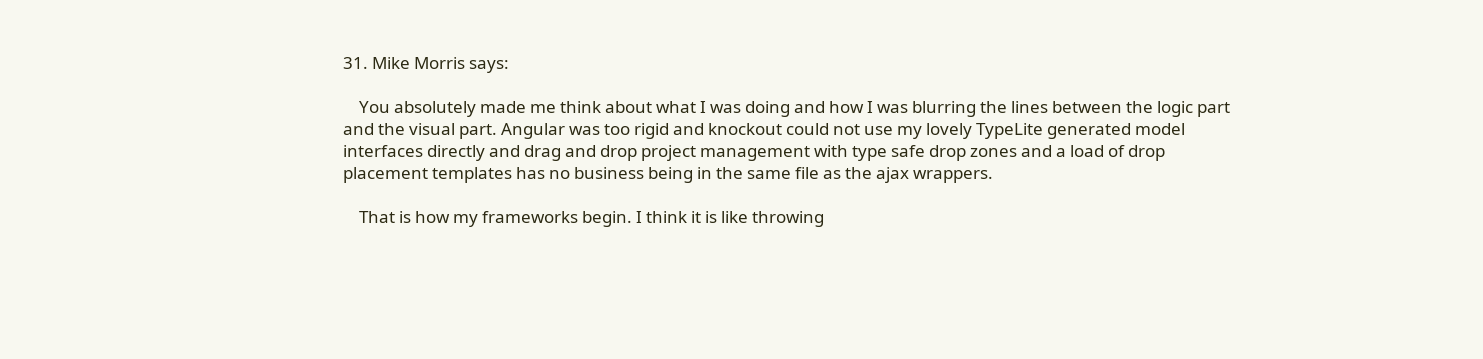31. Mike Morris says:

    You absolutely made me think about what I was doing and how I was blurring the lines between the logic part and the visual part. Angular was too rigid and knockout could not use my lovely TypeLite generated model interfaces directly and drag and drop project management with type safe drop zones and a load of drop placement templates has no business being in the same file as the ajax wrappers.

    That is how my frameworks begin. I think it is like throwing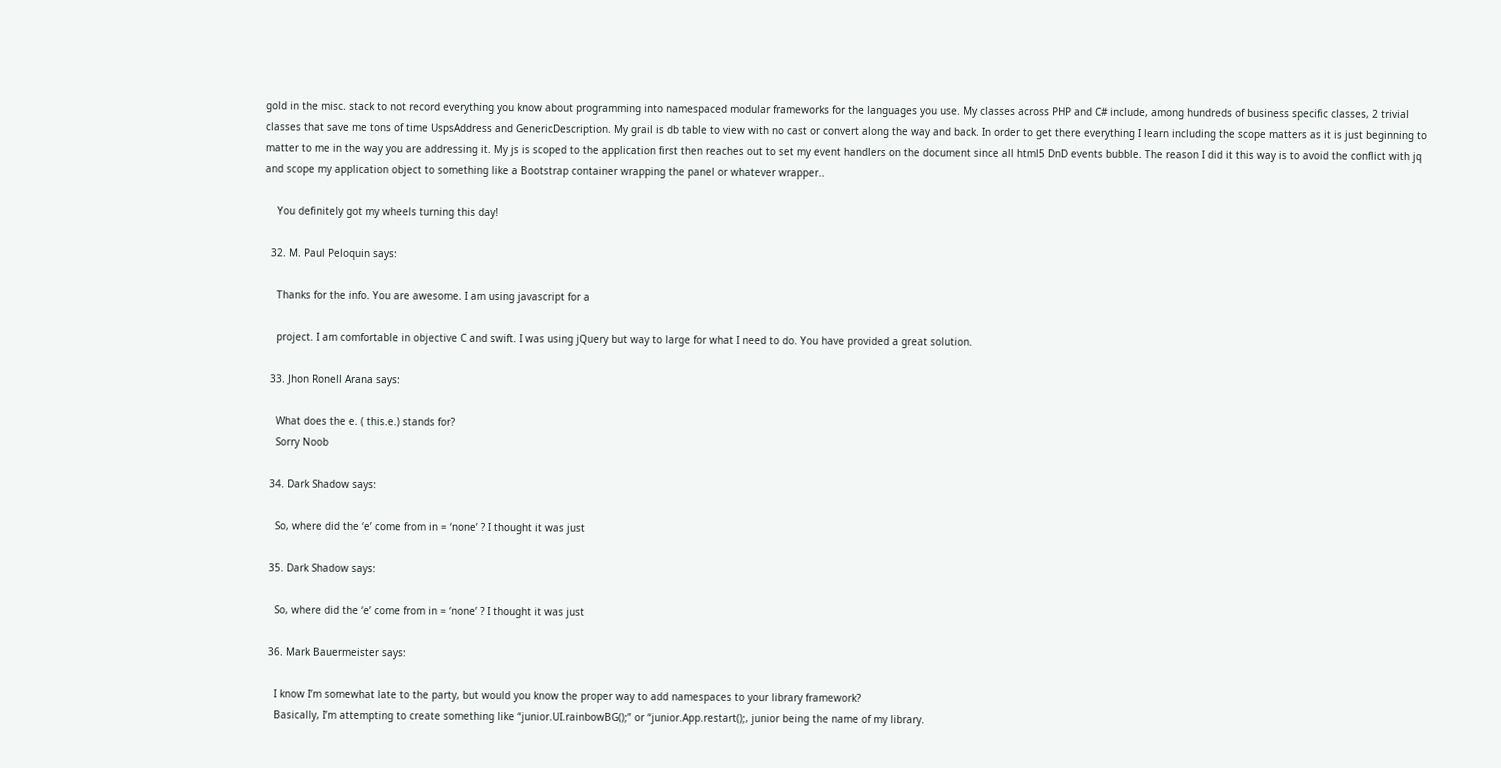gold in the misc. stack to not record everything you know about programming into namespaced modular frameworks for the languages you use. My classes across PHP and C# include, among hundreds of business specific classes, 2 trivial classes that save me tons of time UspsAddress and GenericDescription. My grail is db table to view with no cast or convert along the way and back. In order to get there everything I learn including the scope matters as it is just beginning to matter to me in the way you are addressing it. My js is scoped to the application first then reaches out to set my event handlers on the document since all html5 DnD events bubble. The reason I did it this way is to avoid the conflict with jq and scope my application object to something like a Bootstrap container wrapping the panel or whatever wrapper..

    You definitely got my wheels turning this day!

  32. M. Paul Peloquin says:

    Thanks for the info. You are awesome. I am using javascript for a

    project. I am comfortable in objective C and swift. I was using jQuery but way to large for what I need to do. You have provided a great solution.

  33. Jhon Ronell Arana says:

    What does the e. ( this.e.) stands for?
    Sorry Noob

  34. Dark Shadow says:

    So, where did the ‘e’ come from in = ‘none’ ? I thought it was just

  35. Dark Shadow says:

    So, where did the ‘e’ come from in = ‘none’ ? I thought it was just

  36. Mark Bauermeister says:

    I know I’m somewhat late to the party, but would you know the proper way to add namespaces to your library framework?
    Basically, I’m attempting to create something like “junior.UI.rainbowBG();” or “junior.App.restart();, junior being the name of my library.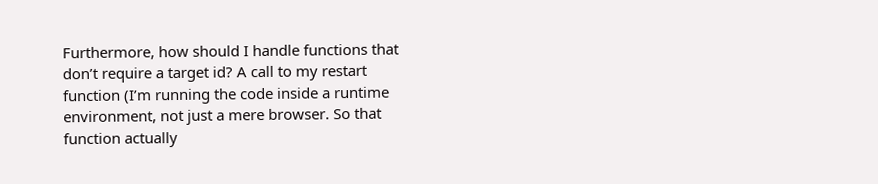Furthermore, how should I handle functions that don’t require a target id? A call to my restart function (I’m running the code inside a runtime environment, not just a mere browser. So that function actually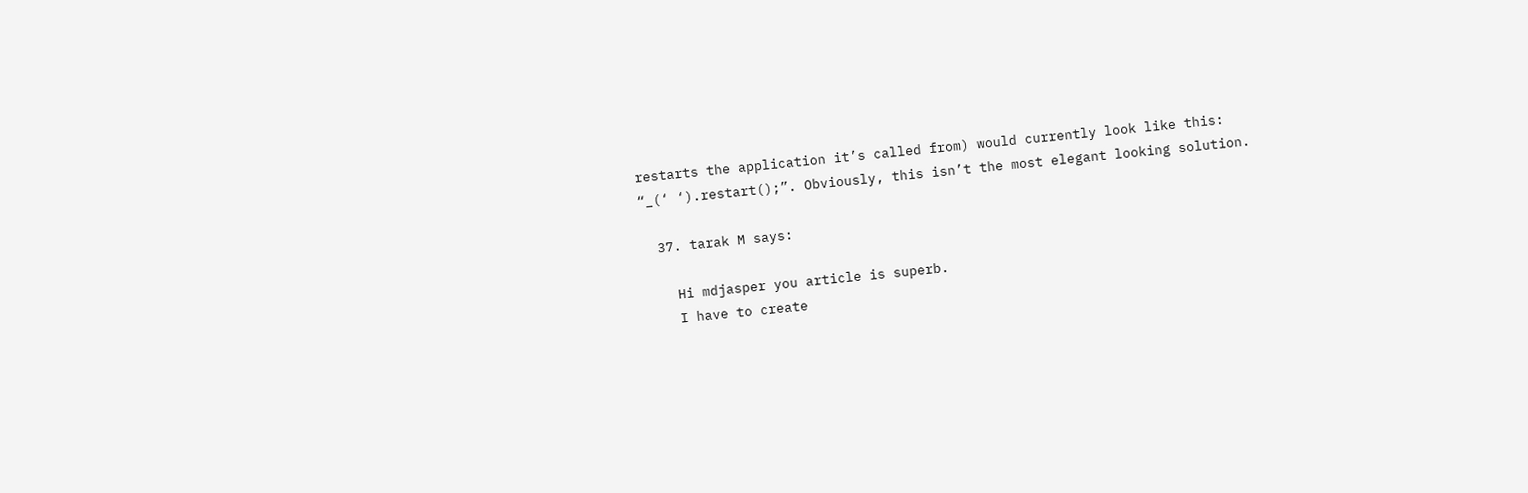restarts the application it’s called from) would currently look like this: “_(‘ ‘).restart();”. Obviously, this isn’t the most elegant looking solution.

  37. tarak M says:

    Hi mdjasper you article is superb.
    I have to create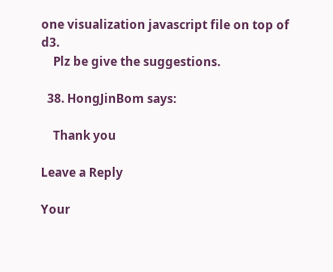one visualization javascript file on top of d3.
    Plz be give the suggestions.

  38. HongJinBom says:

    Thank you

Leave a Reply

Your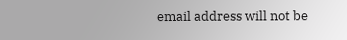email address will not be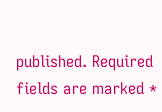published. Required fields are marked *